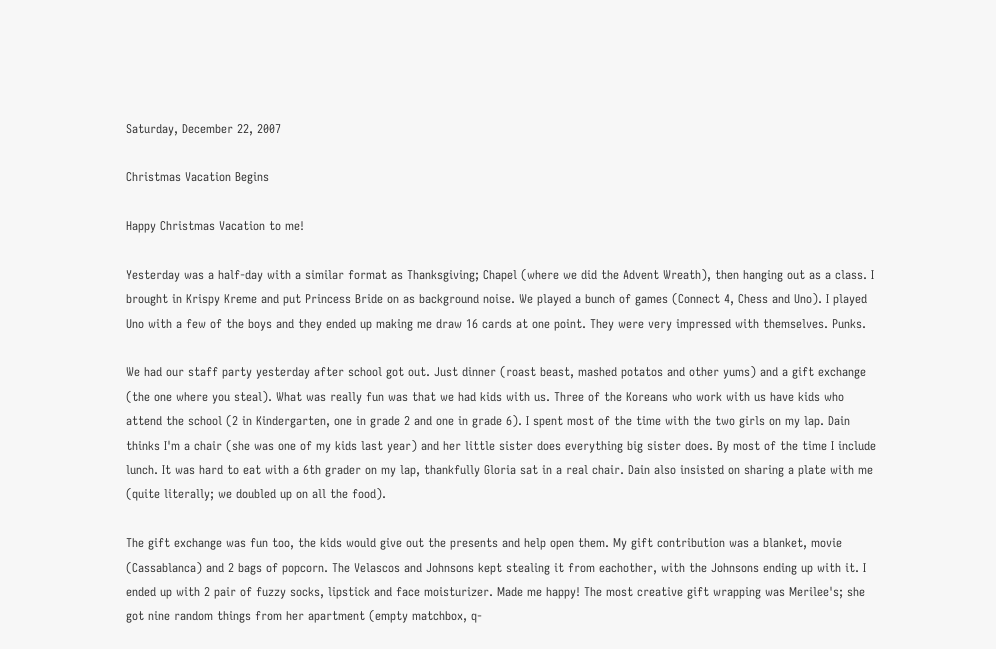Saturday, December 22, 2007

Christmas Vacation Begins

Happy Christmas Vacation to me!

Yesterday was a half-day with a similar format as Thanksgiving; Chapel (where we did the Advent Wreath), then hanging out as a class. I brought in Krispy Kreme and put Princess Bride on as background noise. We played a bunch of games (Connect 4, Chess and Uno). I played Uno with a few of the boys and they ended up making me draw 16 cards at one point. They were very impressed with themselves. Punks.

We had our staff party yesterday after school got out. Just dinner (roast beast, mashed potatos and other yums) and a gift exchange (the one where you steal). What was really fun was that we had kids with us. Three of the Koreans who work with us have kids who attend the school (2 in Kindergarten, one in grade 2 and one in grade 6). I spent most of the time with the two girls on my lap. Dain thinks I'm a chair (she was one of my kids last year) and her little sister does everything big sister does. By most of the time I include lunch. It was hard to eat with a 6th grader on my lap, thankfully Gloria sat in a real chair. Dain also insisted on sharing a plate with me (quite literally; we doubled up on all the food).

The gift exchange was fun too, the kids would give out the presents and help open them. My gift contribution was a blanket, movie (Cassablanca) and 2 bags of popcorn. The Velascos and Johnsons kept stealing it from eachother, with the Johnsons ending up with it. I ended up with 2 pair of fuzzy socks, lipstick and face moisturizer. Made me happy! The most creative gift wrapping was Merilee's; she got nine random things from her apartment (empty matchbox, q-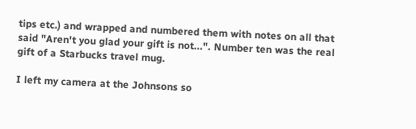tips etc.) and wrapped and numbered them with notes on all that said "Aren't you glad your gift is not...". Number ten was the real gift of a Starbucks travel mug.

I left my camera at the Johnsons so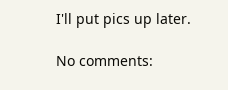I'll put pics up later.

No comments: